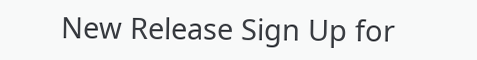New Release Sign Up for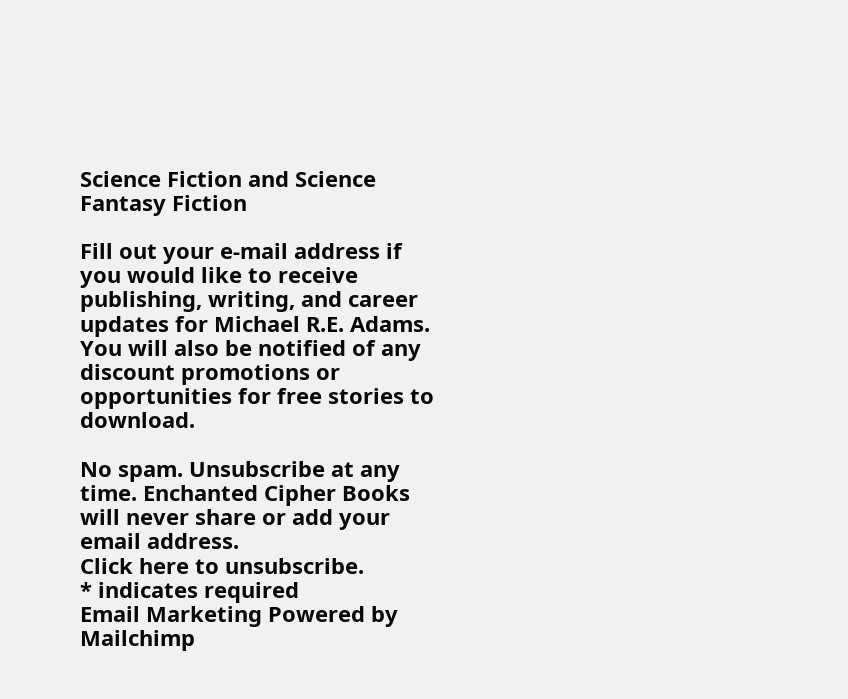Science Fiction and Science Fantasy Fiction

Fill out your e-mail address if you would like to receive publishing, writing, and career updates for Michael R.E. Adams.
You will also be notified of any discount promotions or opportunities for free stories to download.

No spam. Unsubscribe at any time. Enchanted Cipher Books will never share or add your email address.
Click here to unsubscribe.
* indicates required
Email Marketing Powered by Mailchimp